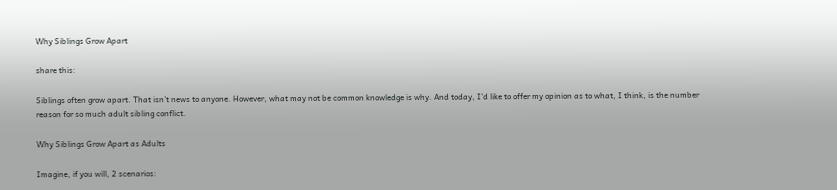Why Siblings Grow Apart

share this:

Siblings often grow apart. That isn’t news to anyone. However, what may not be common knowledge is why. And today, I’d like to offer my opinion as to what, I think, is the number reason for so much adult sibling conflict.

Why Siblings Grow Apart as Adults

Imagine, if you will, 2 scenarios: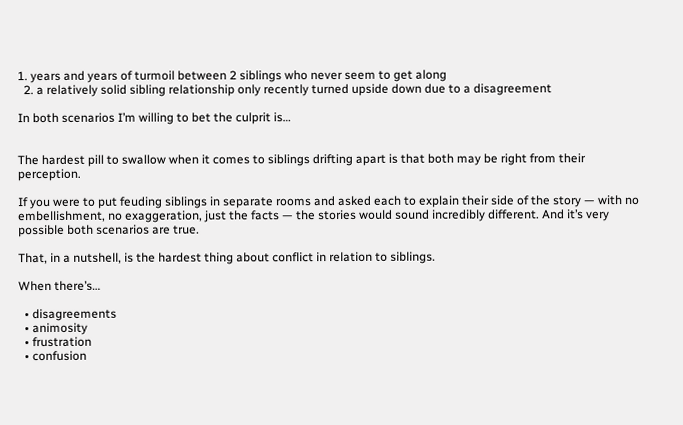1. years and years of turmoil between 2 siblings who never seem to get along
  2. a relatively solid sibling relationship only recently turned upside down due to a disagreement

In both scenarios I’m willing to bet the culprit is…


The hardest pill to swallow when it comes to siblings drifting apart is that both may be right from their perception.

If you were to put feuding siblings in separate rooms and asked each to explain their side of the story — with no embellishment, no exaggeration, just the facts — the stories would sound incredibly different. And it’s very possible both scenarios are true.

That, in a nutshell, is the hardest thing about conflict in relation to siblings.

When there’s…

  • disagreements
  • animosity
  • frustration
  • confusion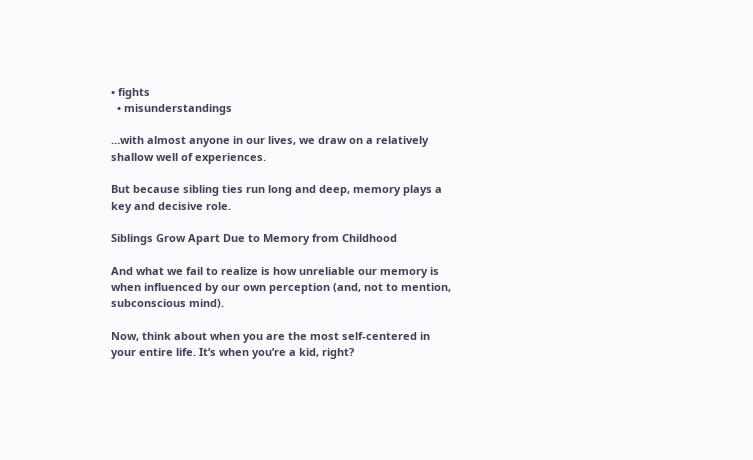• fights
  • misunderstandings

…with almost anyone in our lives, we draw on a relatively shallow well of experiences.

But because sibling ties run long and deep, memory plays a key and decisive role.

Siblings Grow Apart Due to Memory from Childhood

And what we fail to realize is how unreliable our memory is when influenced by our own perception (and, not to mention, subconscious mind).

Now, think about when you are the most self-centered in your entire life. It’s when you’re a kid, right?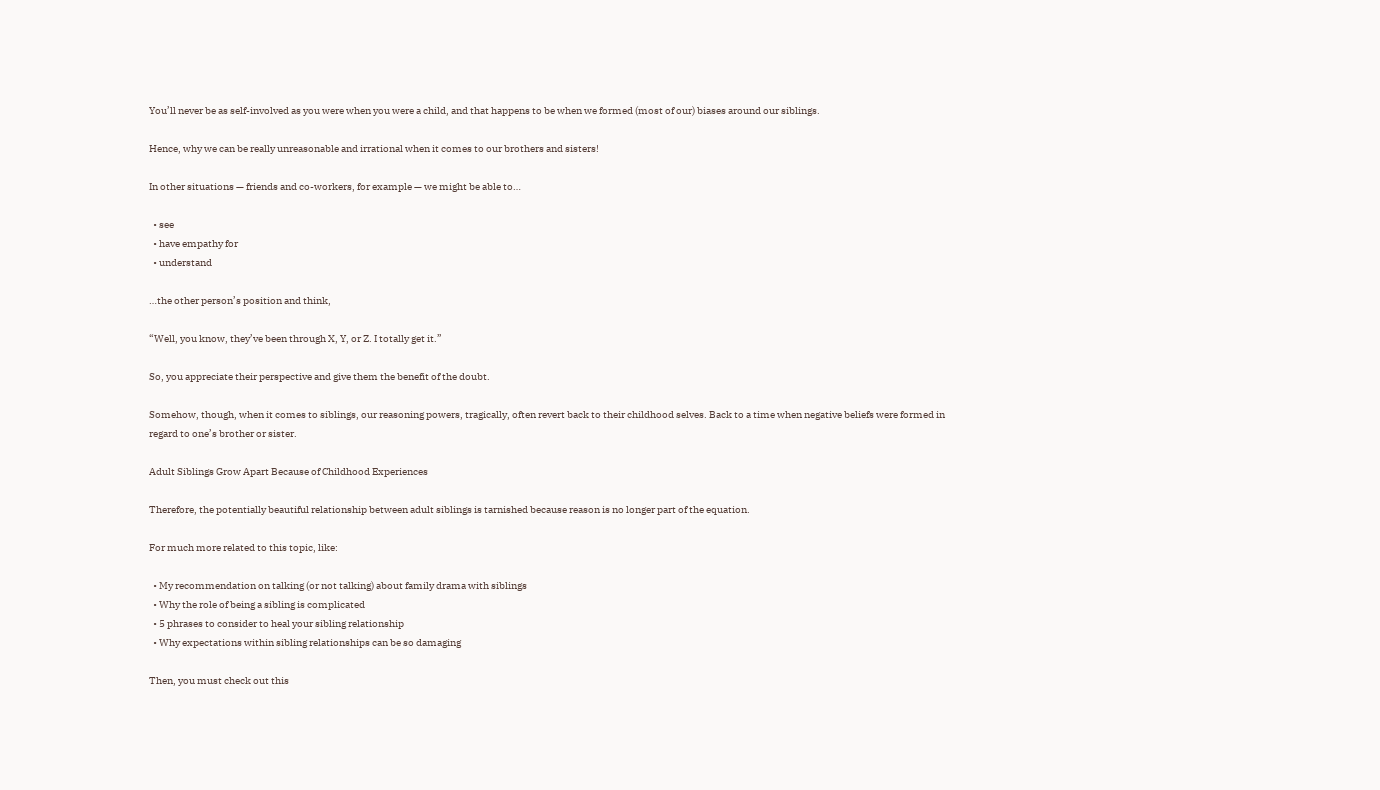You’ll never be as self-involved as you were when you were a child, and that happens to be when we formed (most of our) biases around our siblings.

Hence, why we can be really unreasonable and irrational when it comes to our brothers and sisters!

In other situations — friends and co-workers, for example — we might be able to…

  • see
  • have empathy for
  • understand

…the other person’s position and think,

“Well, you know, they’ve been through X, Y, or Z. I totally get it.”

So, you appreciate their perspective and give them the benefit of the doubt.

Somehow, though, when it comes to siblings, our reasoning powers, tragically, often revert back to their childhood selves. Back to a time when negative beliefs were formed in regard to one’s brother or sister.

Adult Siblings Grow Apart Because of Childhood Experiences

Therefore, the potentially beautiful relationship between adult siblings is tarnished because reason is no longer part of the equation.

For much more related to this topic, like:

  • My recommendation on talking (or not talking) about family drama with siblings
  • Why the role of being a sibling is complicated
  • 5 phrases to consider to heal your sibling relationship
  • Why expectations within sibling relationships can be so damaging

Then, you must check out this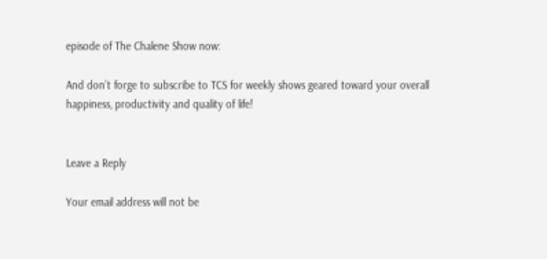episode of The Chalene Show now:

And don’t forge to subscribe to TCS for weekly shows geared toward your overall happiness, productivity and quality of life!


Leave a Reply

Your email address will not be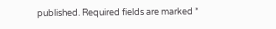published. Required fields are marked *